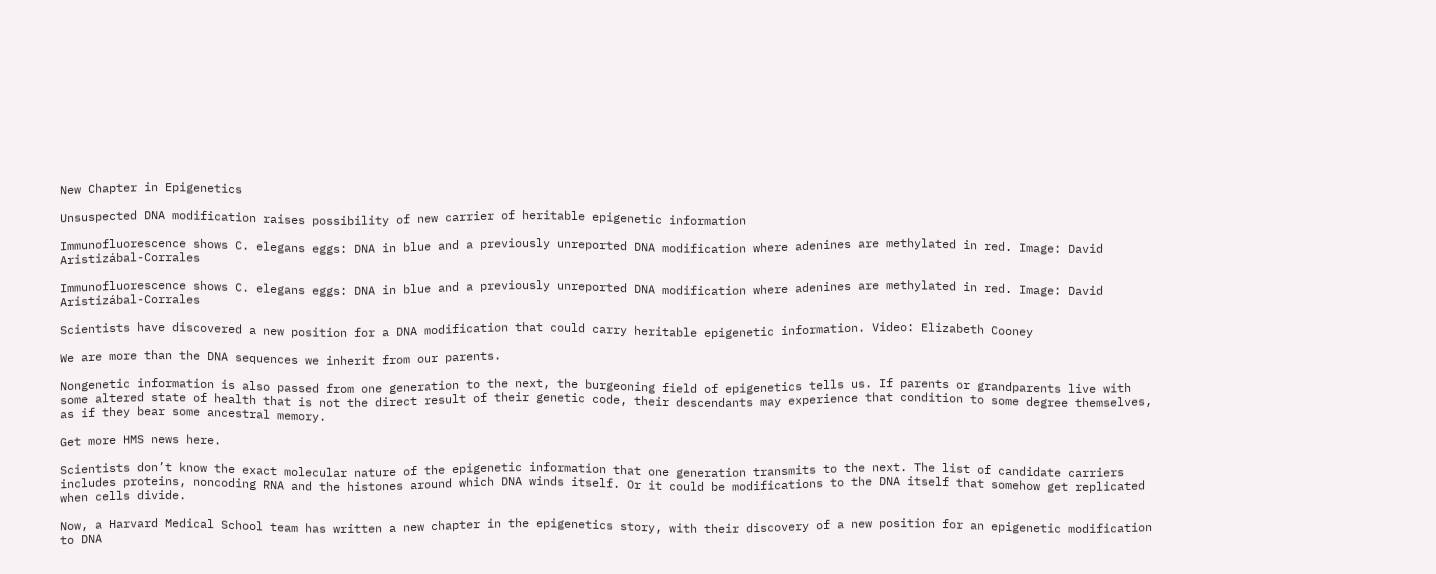New Chapter in Epigenetics

Unsuspected DNA modification raises possibility of new carrier of heritable epigenetic information

Immunofluorescence shows C. elegans eggs: DNA in blue and a previously unreported DNA modification where adenines are methylated in red. Image: David Aristizábal-Corrales

Immunofluorescence shows C. elegans eggs: DNA in blue and a previously unreported DNA modification where adenines are methylated in red. Image: David Aristizábal-Corrales

Scientists have discovered a new position for a DNA modification that could carry heritable epigenetic information. Video: Elizabeth Cooney

We are more than the DNA sequences we inherit from our parents.

Nongenetic information is also passed from one generation to the next, the burgeoning field of epigenetics tells us. If parents or grandparents live with some altered state of health that is not the direct result of their genetic code, their descendants may experience that condition to some degree themselves, as if they bear some ancestral memory.

Get more HMS news here.

Scientists don’t know the exact molecular nature of the epigenetic information that one generation transmits to the next. The list of candidate carriers includes proteins, noncoding RNA and the histones around which DNA winds itself. Or it could be modifications to the DNA itself that somehow get replicated when cells divide.

Now, a Harvard Medical School team has written a new chapter in the epigenetics story, with their discovery of a new position for an epigenetic modification to DNA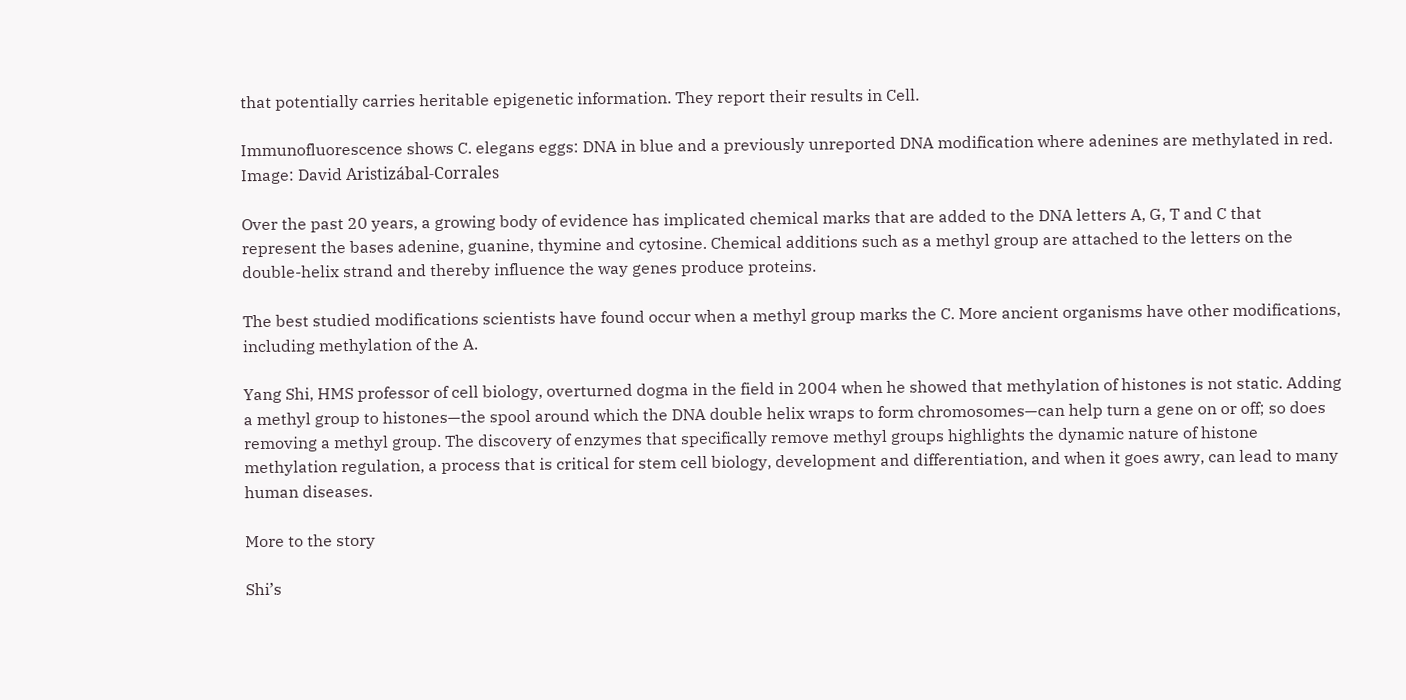that potentially carries heritable epigenetic information. They report their results in Cell.

Immunofluorescence shows C. elegans eggs: DNA in blue and a previously unreported DNA modification where adenines are methylated in red. Image: David Aristizábal-Corrales

Over the past 20 years, a growing body of evidence has implicated chemical marks that are added to the DNA letters A, G, T and C that represent the bases adenine, guanine, thymine and cytosine. Chemical additions such as a methyl group are attached to the letters on the double-helix strand and thereby influence the way genes produce proteins.

The best studied modifications scientists have found occur when a methyl group marks the C. More ancient organisms have other modifications, including methylation of the A.

Yang Shi, HMS professor of cell biology, overturned dogma in the field in 2004 when he showed that methylation of histones is not static. Adding a methyl group to histones—the spool around which the DNA double helix wraps to form chromosomes—can help turn a gene on or off; so does removing a methyl group. The discovery of enzymes that specifically remove methyl groups highlights the dynamic nature of histone methylation regulation, a process that is critical for stem cell biology, development and differentiation, and when it goes awry, can lead to many human diseases.

More to the story

Shi’s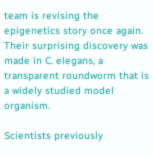team is revising the epigenetics story once again. Their surprising discovery was made in C. elegans, a transparent roundworm that is a widely studied model organism.

Scientists previously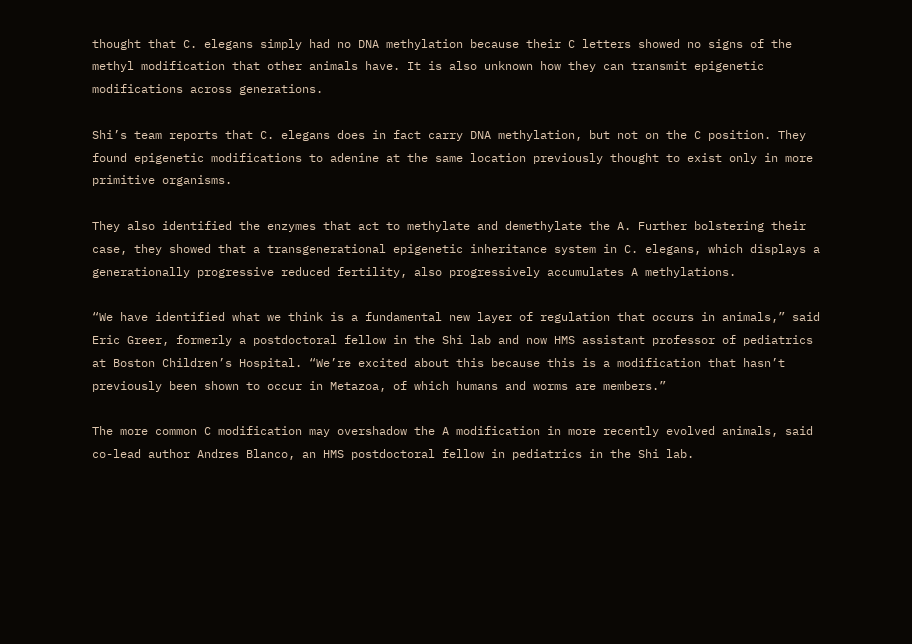thought that C. elegans simply had no DNA methylation because their C letters showed no signs of the methyl modification that other animals have. It is also unknown how they can transmit epigenetic modifications across generations.

Shi’s team reports that C. elegans does in fact carry DNA methylation, but not on the C position. They found epigenetic modifications to adenine at the same location previously thought to exist only in more primitive organisms.

They also identified the enzymes that act to methylate and demethylate the A. Further bolstering their case, they showed that a transgenerational epigenetic inheritance system in C. elegans, which displays a generationally progressive reduced fertility, also progressively accumulates A methylations.

“We have identified what we think is a fundamental new layer of regulation that occurs in animals,” said Eric Greer, formerly a postdoctoral fellow in the Shi lab and now HMS assistant professor of pediatrics at Boston Children’s Hospital. “We’re excited about this because this is a modification that hasn’t previously been shown to occur in Metazoa, of which humans and worms are members.”

The more common C modification may overshadow the A modification in more recently evolved animals, said co-lead author Andres Blanco, an HMS postdoctoral fellow in pediatrics in the Shi lab.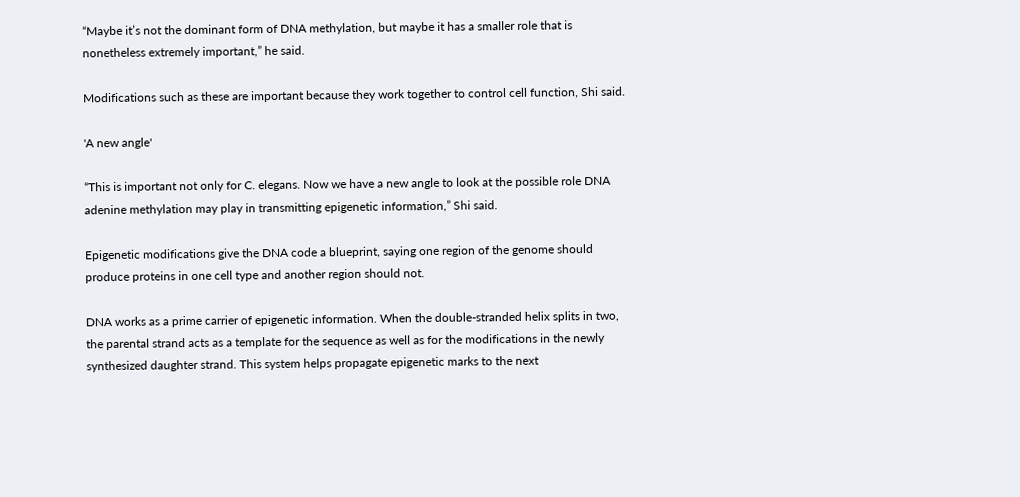“Maybe it’s not the dominant form of DNA methylation, but maybe it has a smaller role that is nonetheless extremely important,” he said.

Modifications such as these are important because they work together to control cell function, Shi said.

'A new angle'

“This is important not only for C. elegans. Now we have a new angle to look at the possible role DNA adenine methylation may play in transmitting epigenetic information,” Shi said.

Epigenetic modifications give the DNA code a blueprint, saying one region of the genome should produce proteins in one cell type and another region should not.

DNA works as a prime carrier of epigenetic information. When the double-stranded helix splits in two, the parental strand acts as a template for the sequence as well as for the modifications in the newly synthesized daughter strand. This system helps propagate epigenetic marks to the next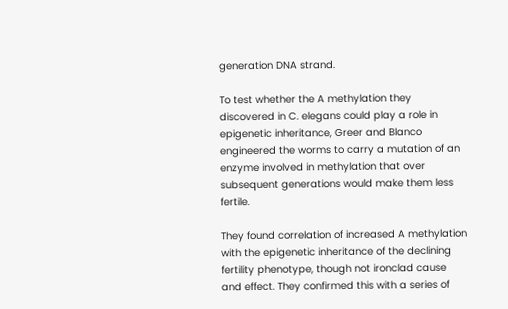generation DNA strand.

To test whether the A methylation they discovered in C. elegans could play a role in epigenetic inheritance, Greer and Blanco engineered the worms to carry a mutation of an enzyme involved in methylation that over subsequent generations would make them less fertile.

They found correlation of increased A methylation with the epigenetic inheritance of the declining fertility phenotype, though not ironclad cause and effect. They confirmed this with a series of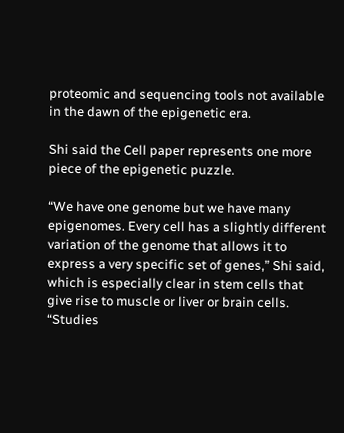proteomic and sequencing tools not available in the dawn of the epigenetic era.

Shi said the Cell paper represents one more piece of the epigenetic puzzle.

“We have one genome but we have many epigenomes. Every cell has a slightly different variation of the genome that allows it to express a very specific set of genes,” Shi said, which is especially clear in stem cells that give rise to muscle or liver or brain cells. “Studies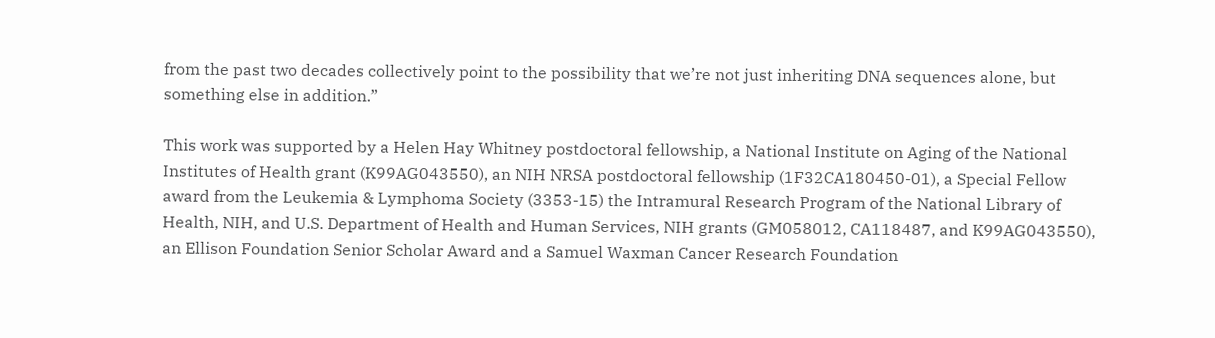from the past two decades collectively point to the possibility that we’re not just inheriting DNA sequences alone, but something else in addition.”

This work was supported by a Helen Hay Whitney postdoctoral fellowship, a National Institute on Aging of the National Institutes of Health grant (K99AG043550), an NIH NRSA postdoctoral fellowship (1F32CA180450-01), a Special Fellow award from the Leukemia & Lymphoma Society (3353-15) the Intramural Research Program of the National Library of Health, NIH, and U.S. Department of Health and Human Services, NIH grants (GM058012, CA118487, and K99AG043550), an Ellison Foundation Senior Scholar Award and a Samuel Waxman Cancer Research Foundation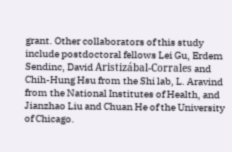grant. Other collaborators of this study include postdoctoral fellows Lei Gu, Erdem Sendinc, David Aristizábal-Corrales and Chih-Hung Hsu from the Shi lab, L. Aravind from the National Institutes of Health, and Jianzhao Liu and Chuan He of the University of Chicago.